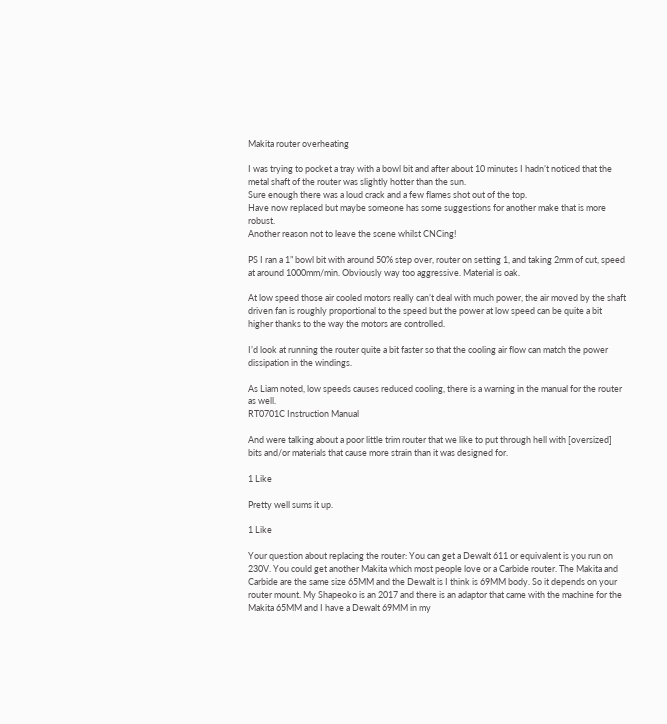Makita router overheating

I was trying to pocket a tray with a bowl bit and after about 10 minutes I hadn’t noticed that the metal shaft of the router was slightly hotter than the sun.
Sure enough there was a loud crack and a few flames shot out of the top.
Have now replaced but maybe someone has some suggestions for another make that is more robust.
Another reason not to leave the scene whilst CNCing!

PS I ran a 1” bowl bit with around 50% step over, router on setting 1, and taking 2mm of cut, speed at around 1000mm/min. Obviously way too aggressive. Material is oak.

At low speed those air cooled motors really can’t deal with much power, the air moved by the shaft driven fan is roughly proportional to the speed but the power at low speed can be quite a bit higher thanks to the way the motors are controlled.

I’d look at running the router quite a bit faster so that the cooling air flow can match the power dissipation in the windings.

As Liam noted, low speeds causes reduced cooling, there is a warning in the manual for the router as well.
RT0701C Instruction Manual

And were talking about a poor little trim router that we like to put through hell with [oversized] bits and/or materials that cause more strain than it was designed for.

1 Like

Pretty well sums it up.

1 Like

Your question about replacing the router: You can get a Dewalt 611 or equivalent is you run on 230V. You could get another Makita which most people love or a Carbide router. The Makita and Carbide are the same size 65MM and the Dewalt is I think is 69MM body. So it depends on your router mount. My Shapeoko is an 2017 and there is an adaptor that came with the machine for the Makita 65MM and I have a Dewalt 69MM in my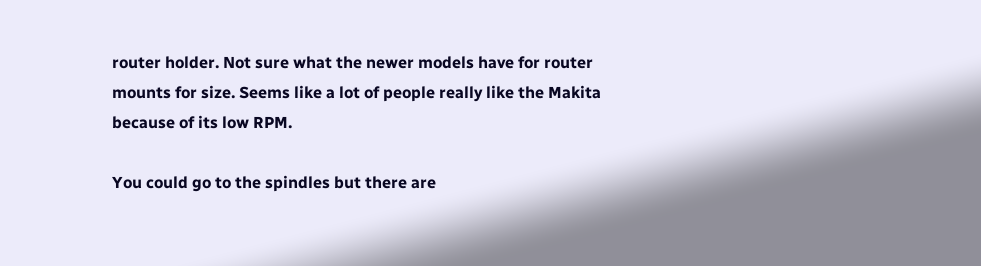router holder. Not sure what the newer models have for router mounts for size. Seems like a lot of people really like the Makita because of its low RPM.

You could go to the spindles but there are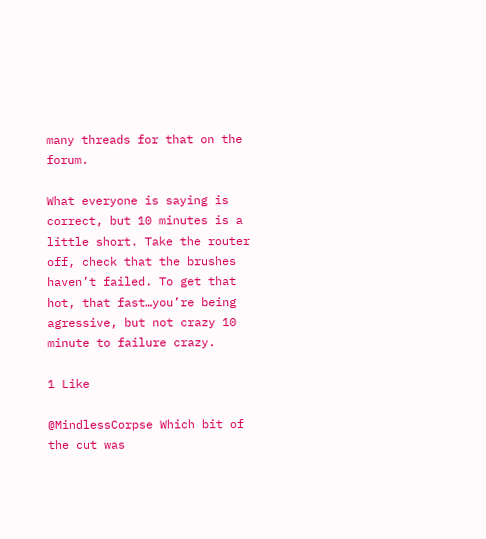many threads for that on the forum.

What everyone is saying is correct, but 10 minutes is a little short. Take the router off, check that the brushes haven’t failed. To get that hot, that fast…you’re being agressive, but not crazy 10 minute to failure crazy.

1 Like

@MindlessCorpse Which bit of the cut was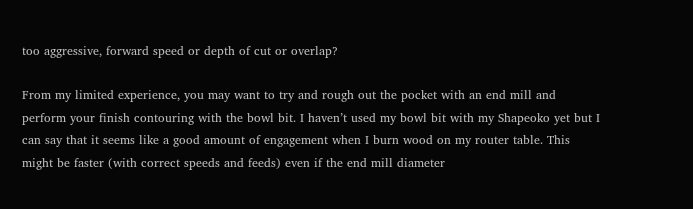too aggressive, forward speed or depth of cut or overlap?

From my limited experience, you may want to try and rough out the pocket with an end mill and perform your finish contouring with the bowl bit. I haven’t used my bowl bit with my Shapeoko yet but I can say that it seems like a good amount of engagement when I burn wood on my router table. This might be faster (with correct speeds and feeds) even if the end mill diameter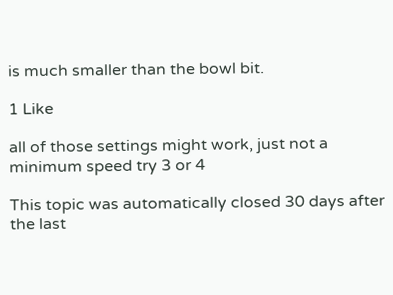is much smaller than the bowl bit.

1 Like

all of those settings might work, just not a minimum speed try 3 or 4

This topic was automatically closed 30 days after the last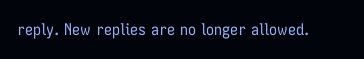reply. New replies are no longer allowed.